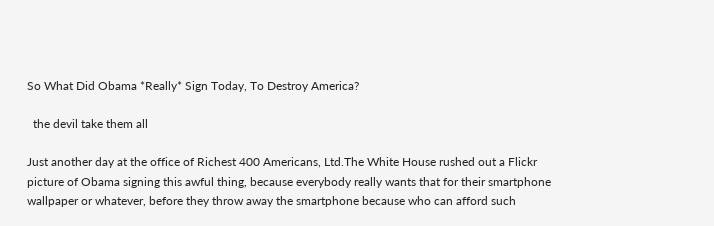So What Did Obama *Really* Sign Today, To Destroy America?

  the devil take them all

Just another day at the office of Richest 400 Americans, Ltd.The White House rushed out a Flickr picture of Obama signing this awful thing, because everybody really wants that for their smartphone wallpaper or whatever, before they throw away the smartphone because who can afford such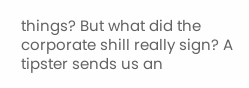things? But what did the corporate shill really sign? A tipster sends us an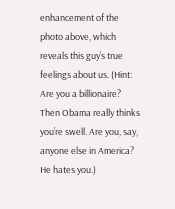enhancement of the photo above, which reveals this guy’s true feelings about us. (Hint: Are you a billionaire? Then Obama really thinks you’re swell. Are you, say, anyone else in America? He hates you.)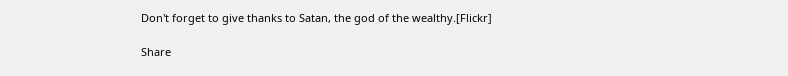Don't forget to give thanks to Satan, the god of the wealthy.[Flickr]

Share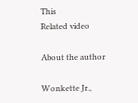This
Related video

About the author

Wonkette Jr.,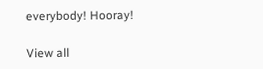everybody! Hooray!

View all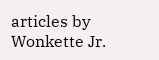articles by Wonkette Jr.